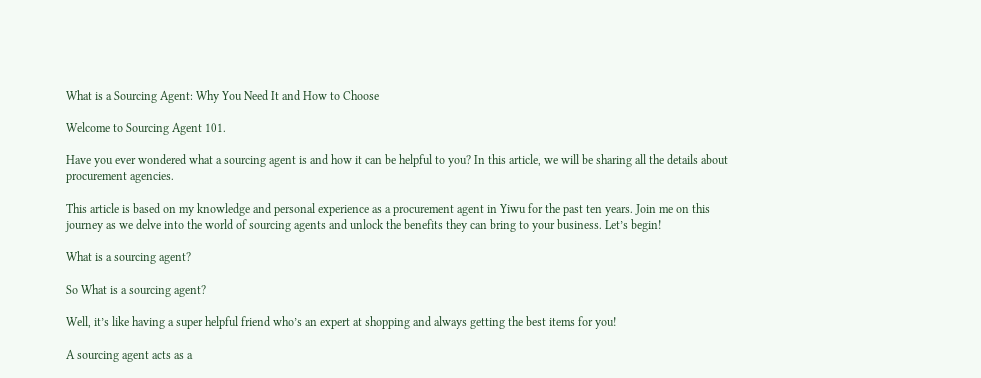What is a Sourcing Agent: Why You Need It and How to Choose

Welcome to Sourcing Agent 101.

Have you ever wondered what a sourcing agent is and how it can be helpful to you? In this article, we will be sharing all the details about procurement agencies.

This article is based on my knowledge and personal experience as a procurement agent in Yiwu for the past ten years. Join me on this journey as we delve into the world of sourcing agents and unlock the benefits they can bring to your business. Let’s begin!

What is a sourcing agent?

So What is a sourcing agent?

Well, it’s like having a super helpful friend who’s an expert at shopping and always getting the best items for you!

A sourcing agent acts as a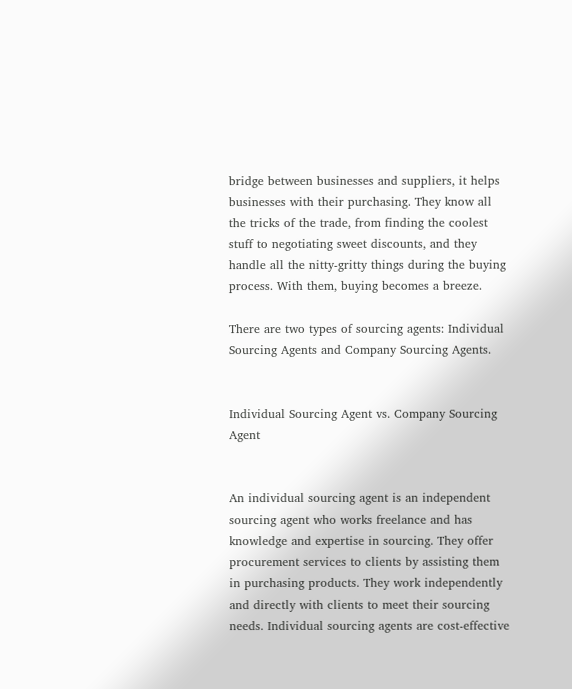bridge between businesses and suppliers, it helps businesses with their purchasing. They know all the tricks of the trade, from finding the coolest stuff to negotiating sweet discounts, and they handle all the nitty-gritty things during the buying process. With them, buying becomes a breeze.

There are two types of sourcing agents: Individual Sourcing Agents and Company Sourcing Agents.


Individual Sourcing Agent vs. Company Sourcing Agent


An individual sourcing agent is an independent sourcing agent who works freelance and has knowledge and expertise in sourcing. They offer procurement services to clients by assisting them in purchasing products. They work independently and directly with clients to meet their sourcing needs. Individual sourcing agents are cost-effective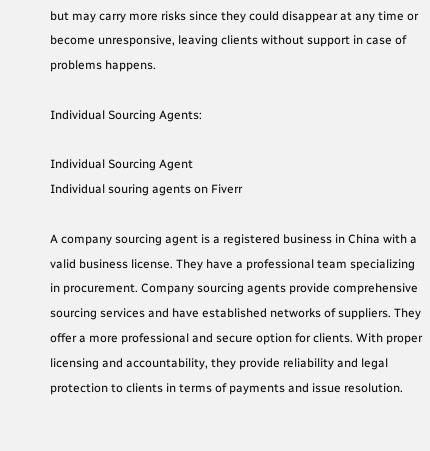but may carry more risks since they could disappear at any time or become unresponsive, leaving clients without support in case of problems happens.

Individual Sourcing Agents:

Individual Sourcing Agent
Individual souring agents on Fiverr

A company sourcing agent is a registered business in China with a valid business license. They have a professional team specializing in procurement. Company sourcing agents provide comprehensive sourcing services and have established networks of suppliers. They offer a more professional and secure option for clients. With proper licensing and accountability, they provide reliability and legal protection to clients in terms of payments and issue resolution.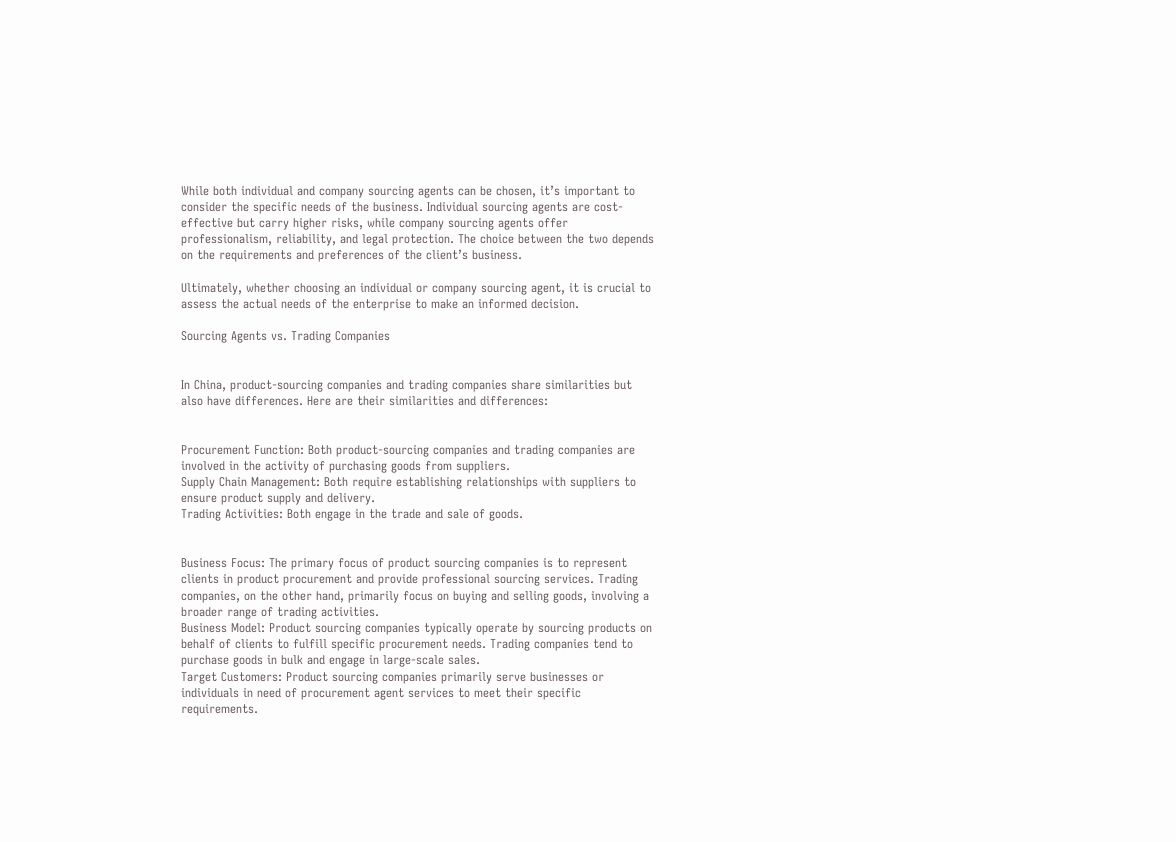While both individual and company sourcing agents can be chosen, it’s important to consider the specific needs of the business. Individual sourcing agents are cost-effective but carry higher risks, while company sourcing agents offer professionalism, reliability, and legal protection. The choice between the two depends on the requirements and preferences of the client’s business.

Ultimately, whether choosing an individual or company sourcing agent, it is crucial to assess the actual needs of the enterprise to make an informed decision.

Sourcing Agents vs. Trading Companies


In China, product-sourcing companies and trading companies share similarities but also have differences. Here are their similarities and differences:


Procurement Function: Both product-sourcing companies and trading companies are involved in the activity of purchasing goods from suppliers.
Supply Chain Management: Both require establishing relationships with suppliers to ensure product supply and delivery.
Trading Activities: Both engage in the trade and sale of goods.


Business Focus: The primary focus of product sourcing companies is to represent clients in product procurement and provide professional sourcing services. Trading companies, on the other hand, primarily focus on buying and selling goods, involving a broader range of trading activities.
Business Model: Product sourcing companies typically operate by sourcing products on behalf of clients to fulfill specific procurement needs. Trading companies tend to purchase goods in bulk and engage in large-scale sales.
Target Customers: Product sourcing companies primarily serve businesses or individuals in need of procurement agent services to meet their specific requirements.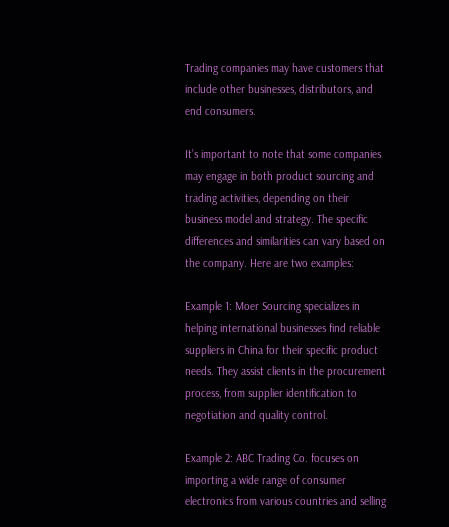Trading companies may have customers that include other businesses, distributors, and end consumers.

It’s important to note that some companies may engage in both product sourcing and trading activities, depending on their business model and strategy. The specific differences and similarities can vary based on the company. Here are two examples:

Example 1: Moer Sourcing specializes in helping international businesses find reliable suppliers in China for their specific product needs. They assist clients in the procurement process, from supplier identification to negotiation and quality control.

Example 2: ABC Trading Co. focuses on importing a wide range of consumer electronics from various countries and selling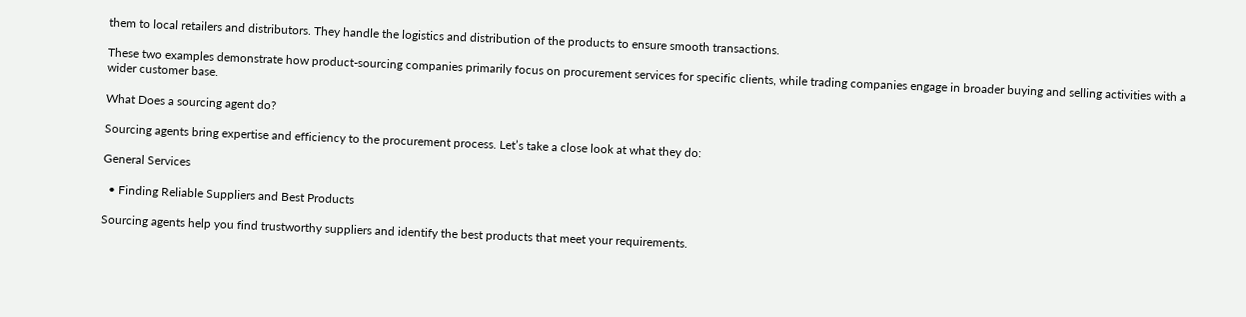them to local retailers and distributors. They handle the logistics and distribution of the products to ensure smooth transactions.

These two examples demonstrate how product-sourcing companies primarily focus on procurement services for specific clients, while trading companies engage in broader buying and selling activities with a wider customer base.

What Does a sourcing agent do?

Sourcing agents bring expertise and efficiency to the procurement process. Let’s take a close look at what they do:

General Services

  • Finding Reliable Suppliers and Best Products

Sourcing agents help you find trustworthy suppliers and identify the best products that meet your requirements.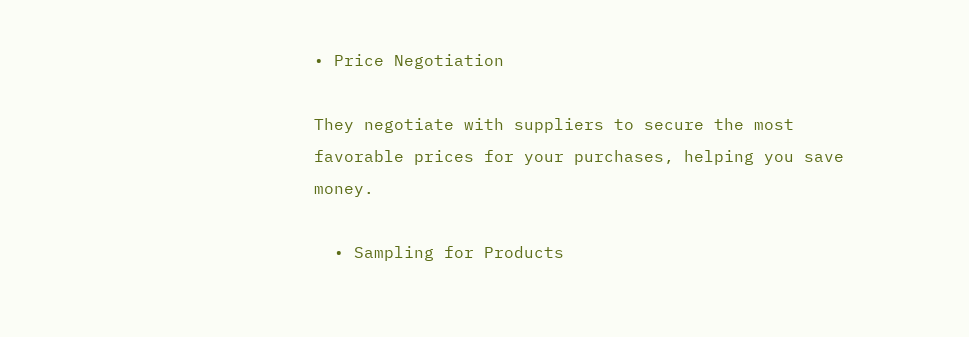• Price Negotiation

They negotiate with suppliers to secure the most favorable prices for your purchases, helping you save money.

  • Sampling for Products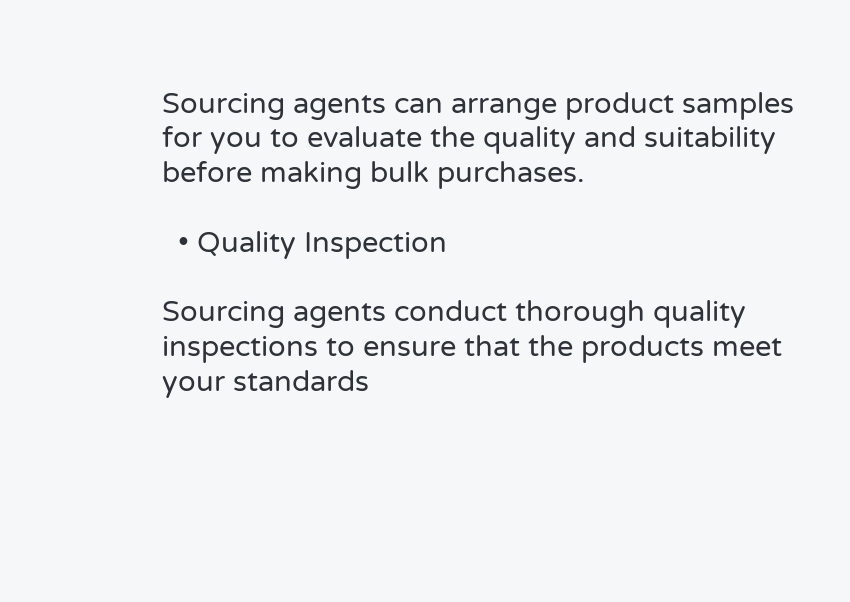Sourcing agents can arrange product samples for you to evaluate the quality and suitability before making bulk purchases.

  • Quality Inspection

Sourcing agents conduct thorough quality inspections to ensure that the products meet your standards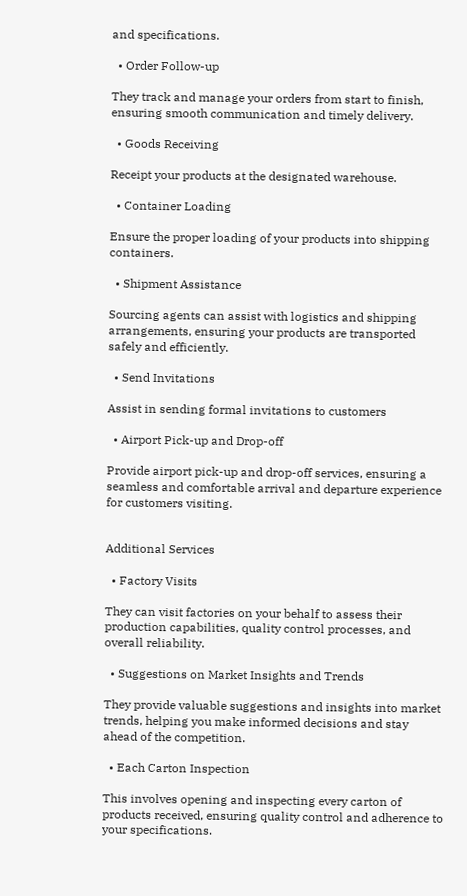and specifications.

  • Order Follow-up

They track and manage your orders from start to finish, ensuring smooth communication and timely delivery.

  • Goods Receiving

Receipt your products at the designated warehouse.

  • Container Loading

Ensure the proper loading of your products into shipping containers.

  • Shipment Assistance

Sourcing agents can assist with logistics and shipping arrangements, ensuring your products are transported safely and efficiently.

  • Send Invitations

Assist in sending formal invitations to customers

  • Airport Pick-up and Drop-off

Provide airport pick-up and drop-off services, ensuring a seamless and comfortable arrival and departure experience for customers visiting.


Additional Services

  • Factory Visits

They can visit factories on your behalf to assess their production capabilities, quality control processes, and overall reliability.

  • Suggestions on Market Insights and Trends

They provide valuable suggestions and insights into market trends, helping you make informed decisions and stay ahead of the competition.

  • Each Carton Inspection

This involves opening and inspecting every carton of products received, ensuring quality control and adherence to your specifications.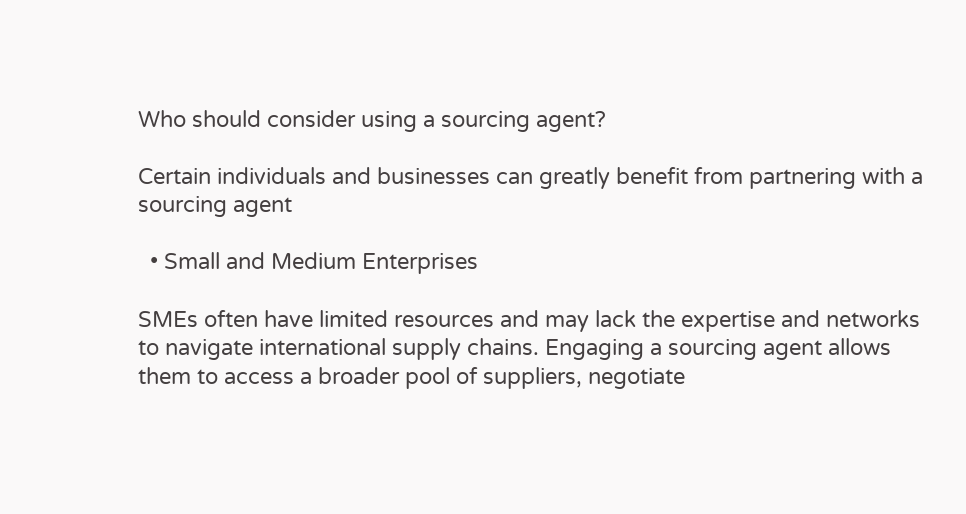Who should consider using a sourcing agent?

Certain individuals and businesses can greatly benefit from partnering with a sourcing agent

  • Small and Medium Enterprises

SMEs often have limited resources and may lack the expertise and networks to navigate international supply chains. Engaging a sourcing agent allows them to access a broader pool of suppliers, negotiate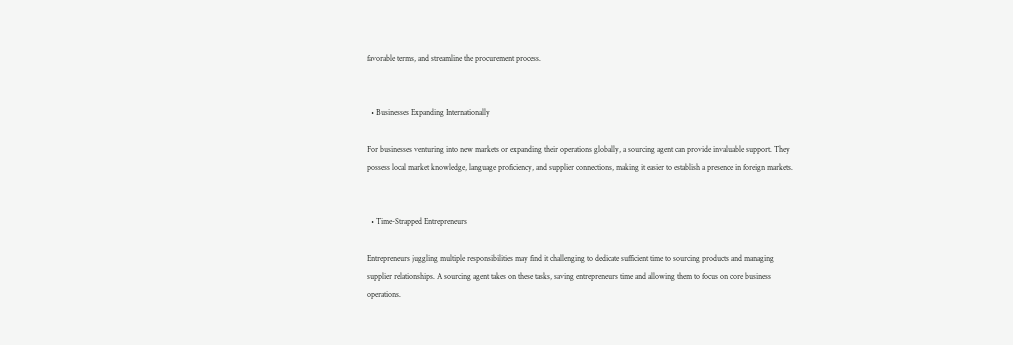favorable terms, and streamline the procurement process.


  • Businesses Expanding Internationally

For businesses venturing into new markets or expanding their operations globally, a sourcing agent can provide invaluable support. They possess local market knowledge, language proficiency, and supplier connections, making it easier to establish a presence in foreign markets.


  • Time-Strapped Entrepreneurs

Entrepreneurs juggling multiple responsibilities may find it challenging to dedicate sufficient time to sourcing products and managing supplier relationships. A sourcing agent takes on these tasks, saving entrepreneurs time and allowing them to focus on core business operations.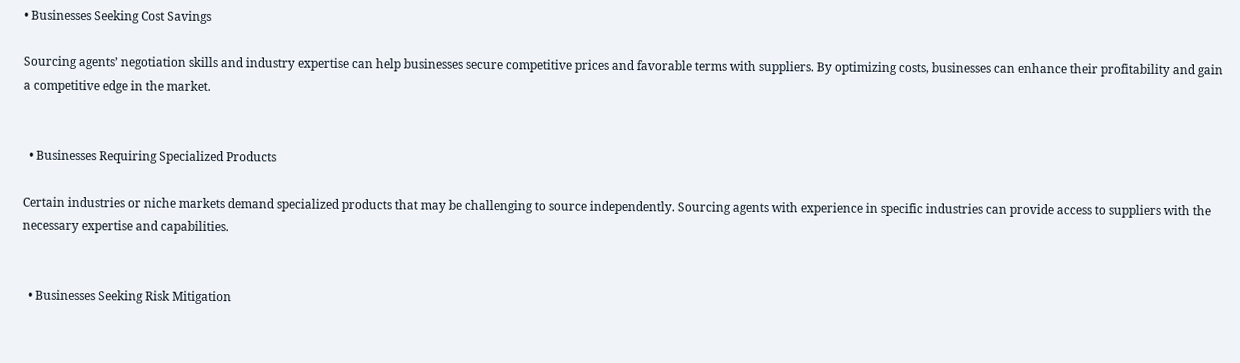• Businesses Seeking Cost Savings

Sourcing agents’ negotiation skills and industry expertise can help businesses secure competitive prices and favorable terms with suppliers. By optimizing costs, businesses can enhance their profitability and gain a competitive edge in the market.


  • Businesses Requiring Specialized Products

Certain industries or niche markets demand specialized products that may be challenging to source independently. Sourcing agents with experience in specific industries can provide access to suppliers with the necessary expertise and capabilities.


  • Businesses Seeking Risk Mitigation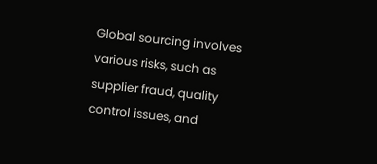Global sourcing involves various risks, such as supplier fraud, quality control issues, and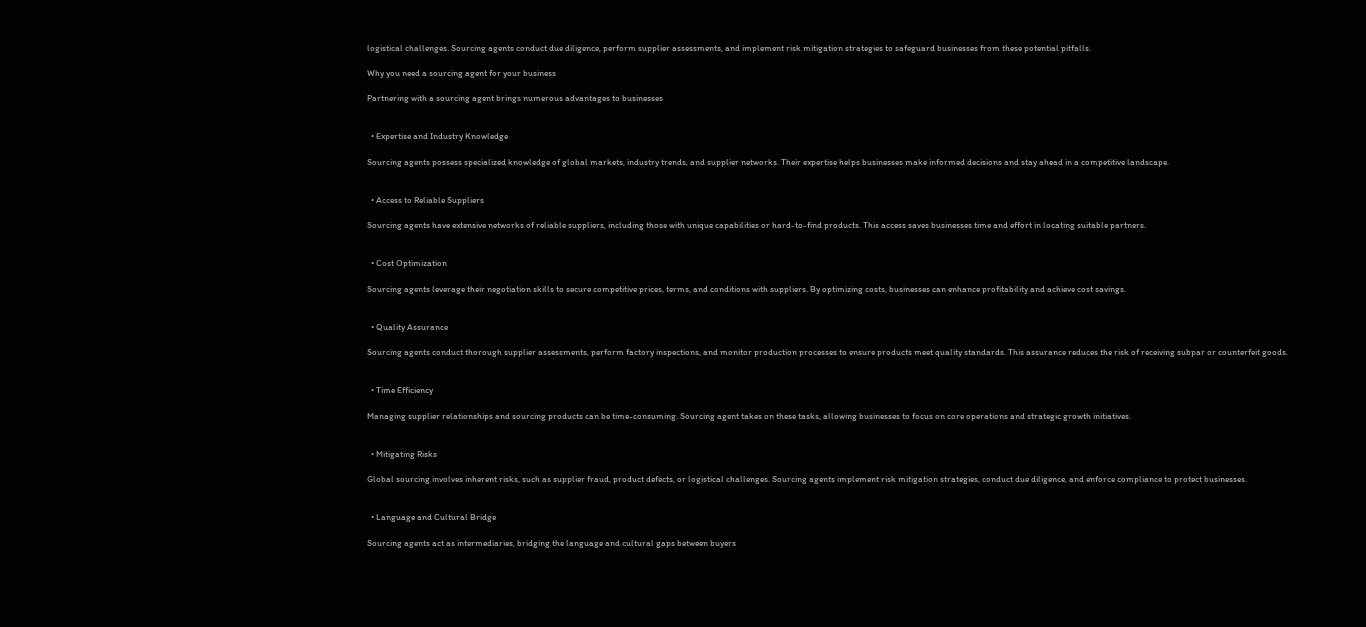logistical challenges. Sourcing agents conduct due diligence, perform supplier assessments, and implement risk mitigation strategies to safeguard businesses from these potential pitfalls.

Why you need a sourcing agent for your business

Partnering with a sourcing agent brings numerous advantages to businesses


  • Expertise and Industry Knowledge

Sourcing agents possess specialized knowledge of global markets, industry trends, and supplier networks. Their expertise helps businesses make informed decisions and stay ahead in a competitive landscape.


  • Access to Reliable Suppliers

Sourcing agents have extensive networks of reliable suppliers, including those with unique capabilities or hard-to-find products. This access saves businesses time and effort in locating suitable partners.


  • Cost Optimization

Sourcing agents leverage their negotiation skills to secure competitive prices, terms, and conditions with suppliers. By optimizing costs, businesses can enhance profitability and achieve cost savings.


  • Quality Assurance

Sourcing agents conduct thorough supplier assessments, perform factory inspections, and monitor production processes to ensure products meet quality standards. This assurance reduces the risk of receiving subpar or counterfeit goods.


  • Time Efficiency

Managing supplier relationships and sourcing products can be time-consuming. Sourcing agent takes on these tasks, allowing businesses to focus on core operations and strategic growth initiatives.


  • Mitigating Risks

Global sourcing involves inherent risks, such as supplier fraud, product defects, or logistical challenges. Sourcing agents implement risk mitigation strategies, conduct due diligence, and enforce compliance to protect businesses.


  • Language and Cultural Bridge

Sourcing agents act as intermediaries, bridging the language and cultural gaps between buyers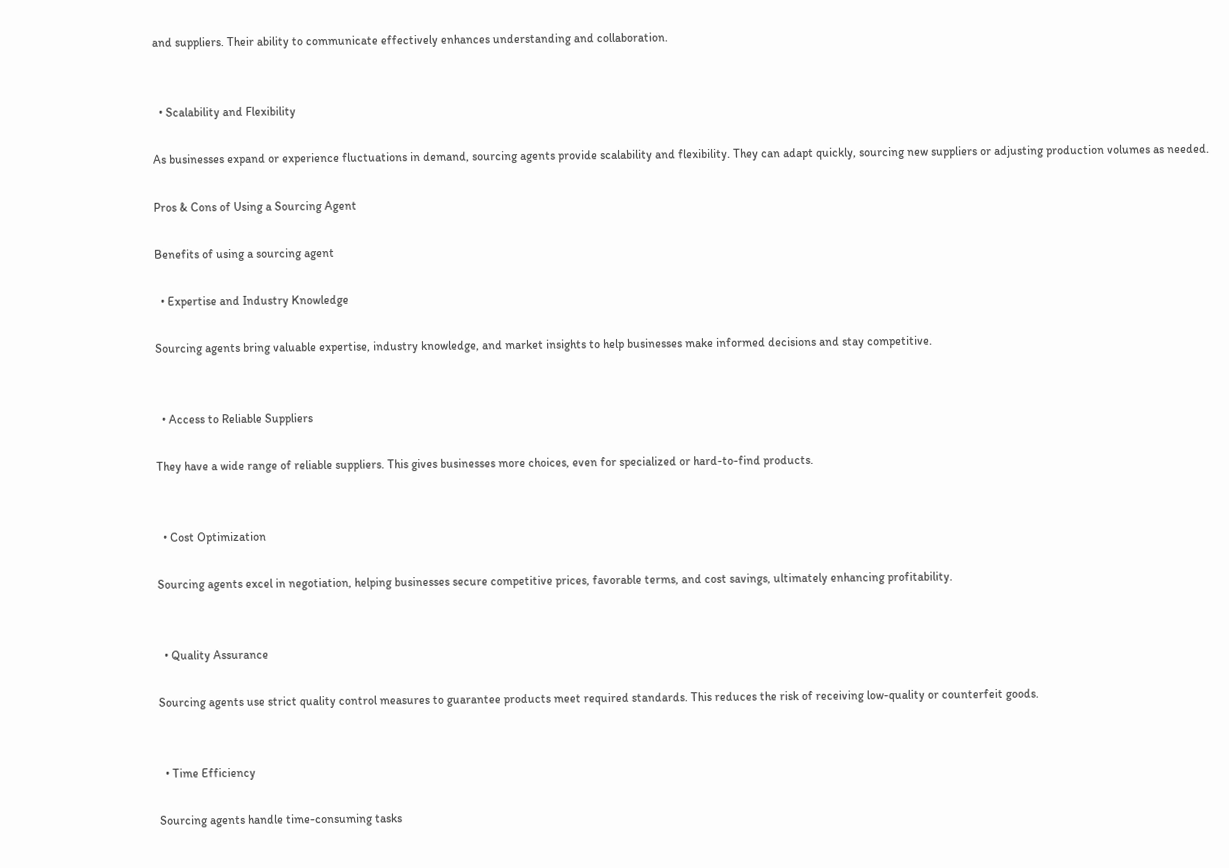and suppliers. Their ability to communicate effectively enhances understanding and collaboration.


  • Scalability and Flexibility

As businesses expand or experience fluctuations in demand, sourcing agents provide scalability and flexibility. They can adapt quickly, sourcing new suppliers or adjusting production volumes as needed.

Pros & Cons of Using a Sourcing Agent

Benefits of using a sourcing agent

  • Expertise and Industry Knowledge

Sourcing agents bring valuable expertise, industry knowledge, and market insights to help businesses make informed decisions and stay competitive.


  • Access to Reliable Suppliers

They have a wide range of reliable suppliers. This gives businesses more choices, even for specialized or hard-to-find products.


  • Cost Optimization

Sourcing agents excel in negotiation, helping businesses secure competitive prices, favorable terms, and cost savings, ultimately enhancing profitability.


  • Quality Assurance

Sourcing agents use strict quality control measures to guarantee products meet required standards. This reduces the risk of receiving low-quality or counterfeit goods.


  • Time Efficiency

Sourcing agents handle time-consuming tasks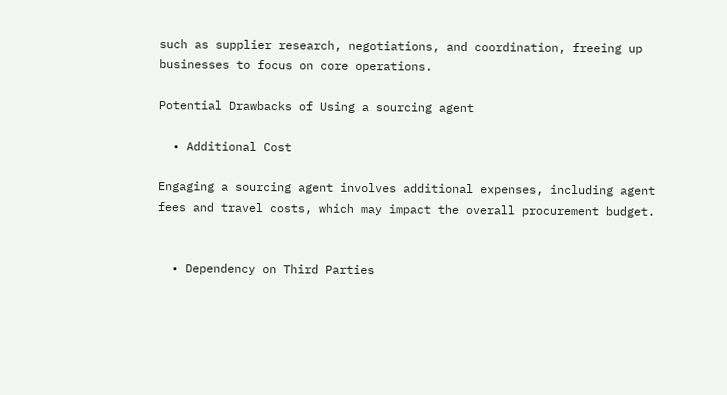such as supplier research, negotiations, and coordination, freeing up businesses to focus on core operations.

Potential Drawbacks of Using a sourcing agent

  • Additional Cost

Engaging a sourcing agent involves additional expenses, including agent fees and travel costs, which may impact the overall procurement budget.


  • Dependency on Third Parties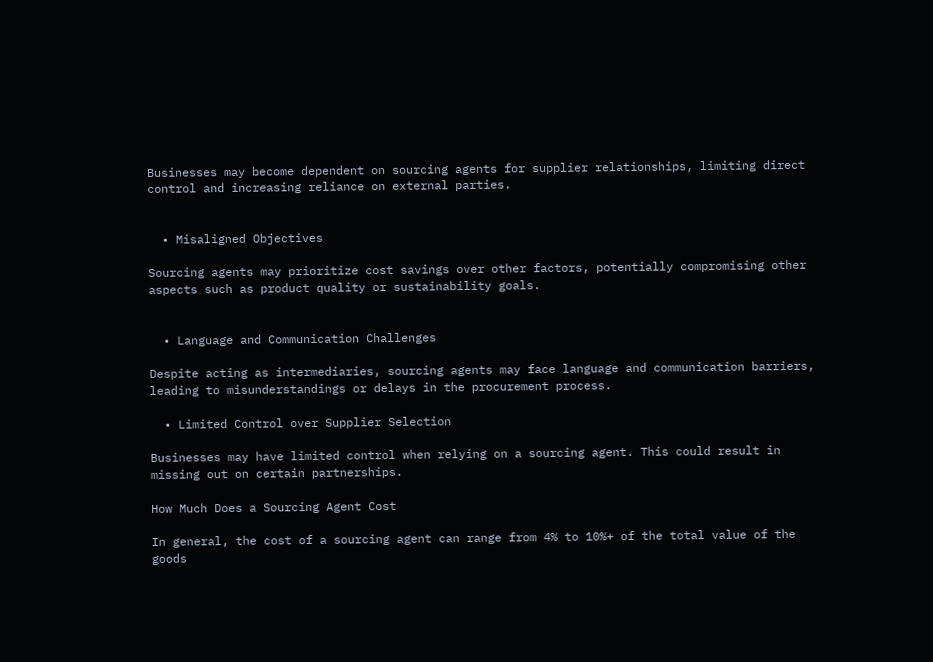Businesses may become dependent on sourcing agents for supplier relationships, limiting direct control and increasing reliance on external parties.


  • Misaligned Objectives

Sourcing agents may prioritize cost savings over other factors, potentially compromising other aspects such as product quality or sustainability goals.


  • Language and Communication Challenges

Despite acting as intermediaries, sourcing agents may face language and communication barriers, leading to misunderstandings or delays in the procurement process.

  • Limited Control over Supplier Selection

Businesses may have limited control when relying on a sourcing agent. This could result in missing out on certain partnerships.

How Much Does a Sourcing Agent Cost

In general, the cost of a sourcing agent can range from 4% to 10%+ of the total value of the goods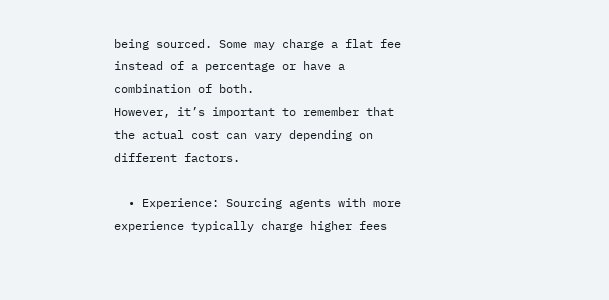being sourced. Some may charge a flat fee instead of a percentage or have a combination of both.
However, it’s important to remember that the actual cost can vary depending on different factors.

  • Experience: Sourcing agents with more experience typically charge higher fees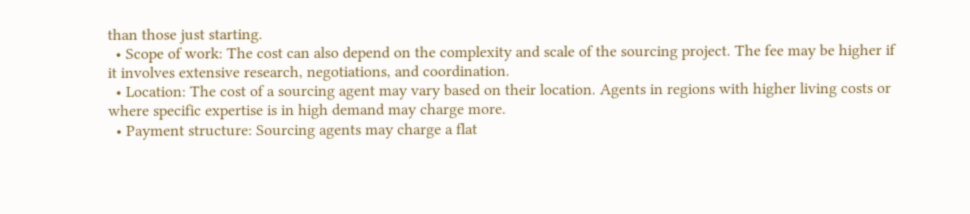than those just starting.
  • Scope of work: The cost can also depend on the complexity and scale of the sourcing project. The fee may be higher if it involves extensive research, negotiations, and coordination.
  • Location: The cost of a sourcing agent may vary based on their location. Agents in regions with higher living costs or where specific expertise is in high demand may charge more.
  • Payment structure: Sourcing agents may charge a flat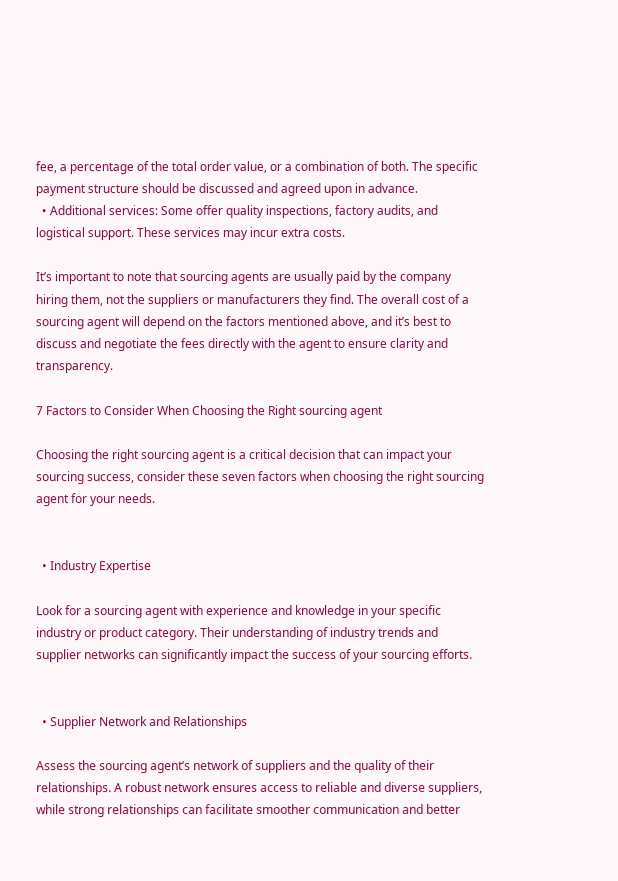fee, a percentage of the total order value, or a combination of both. The specific payment structure should be discussed and agreed upon in advance.
  • Additional services: Some offer quality inspections, factory audits, and logistical support. These services may incur extra costs.

It’s important to note that sourcing agents are usually paid by the company hiring them, not the suppliers or manufacturers they find. The overall cost of a sourcing agent will depend on the factors mentioned above, and it’s best to discuss and negotiate the fees directly with the agent to ensure clarity and transparency.

7 Factors to Consider When Choosing the Right sourcing agent

Choosing the right sourcing agent is a critical decision that can impact your sourcing success, consider these seven factors when choosing the right sourcing agent for your needs.


  • Industry Expertise

Look for a sourcing agent with experience and knowledge in your specific industry or product category. Their understanding of industry trends and supplier networks can significantly impact the success of your sourcing efforts.


  • Supplier Network and Relationships

Assess the sourcing agent’s network of suppliers and the quality of their relationships. A robust network ensures access to reliable and diverse suppliers, while strong relationships can facilitate smoother communication and better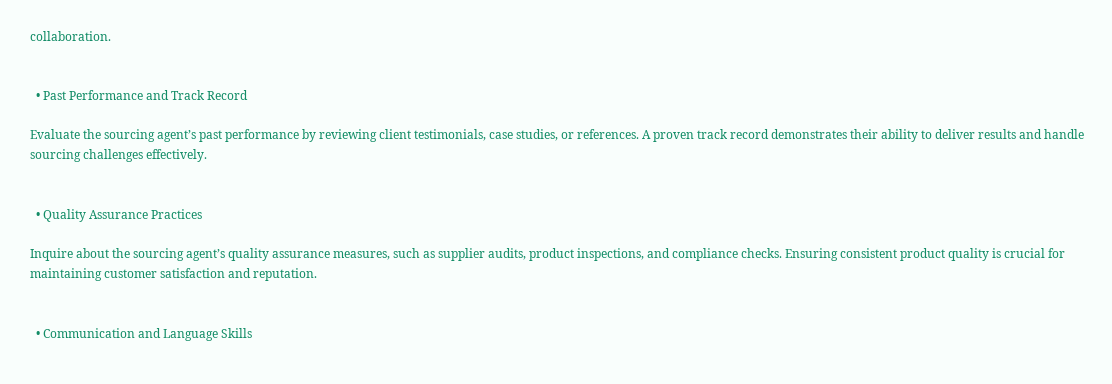collaboration.


  • Past Performance and Track Record

Evaluate the sourcing agent’s past performance by reviewing client testimonials, case studies, or references. A proven track record demonstrates their ability to deliver results and handle sourcing challenges effectively.


  • Quality Assurance Practices

Inquire about the sourcing agent’s quality assurance measures, such as supplier audits, product inspections, and compliance checks. Ensuring consistent product quality is crucial for maintaining customer satisfaction and reputation.


  • Communication and Language Skills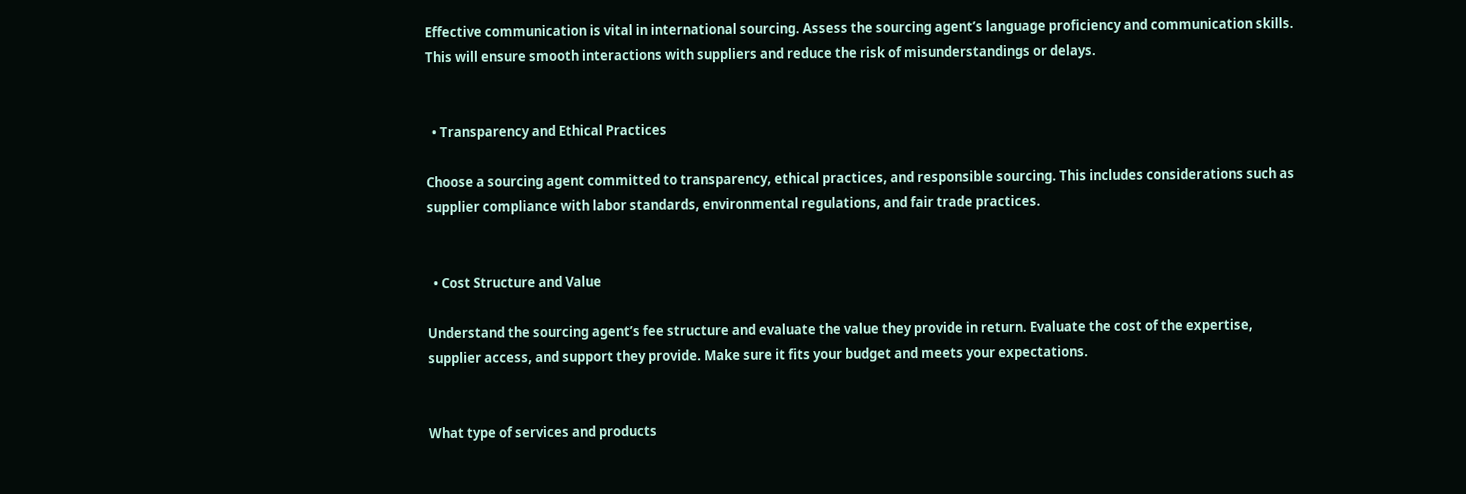Effective communication is vital in international sourcing. Assess the sourcing agent’s language proficiency and communication skills. This will ensure smooth interactions with suppliers and reduce the risk of misunderstandings or delays.


  • Transparency and Ethical Practices

Choose a sourcing agent committed to transparency, ethical practices, and responsible sourcing. This includes considerations such as supplier compliance with labor standards, environmental regulations, and fair trade practices.


  • Cost Structure and Value

Understand the sourcing agent’s fee structure and evaluate the value they provide in return. Evaluate the cost of the expertise, supplier access, and support they provide. Make sure it fits your budget and meets your expectations.


What type of services and products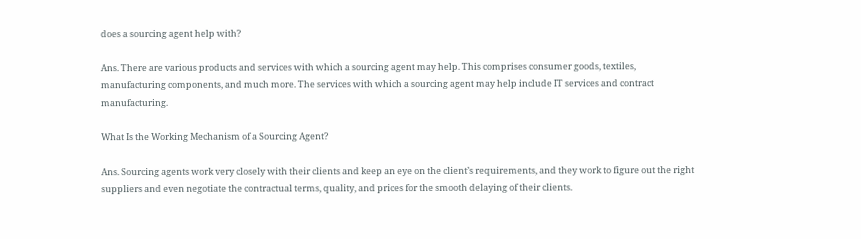does a sourcing agent help with?

Ans. There are various products and services with which a sourcing agent may help. This comprises consumer goods, textiles, manufacturing components, and much more. The services with which a sourcing agent may help include IT services and contract manufacturing.

What Is the Working Mechanism of a Sourcing Agent?

Ans. Sourcing agents work very closely with their clients and keep an eye on the client’s requirements, and they work to figure out the right suppliers and even negotiate the contractual terms, quality, and prices for the smooth delaying of their clients.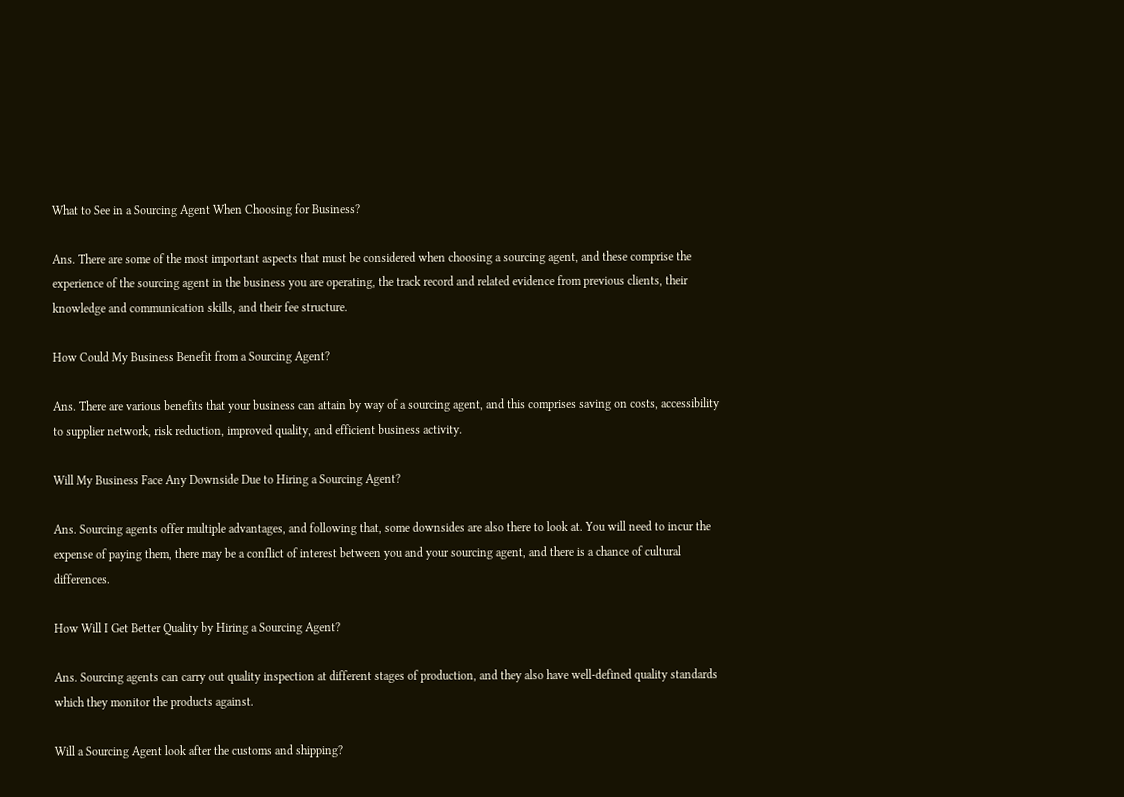What to See in a Sourcing Agent When Choosing for Business?

Ans. There are some of the most important aspects that must be considered when choosing a sourcing agent, and these comprise the experience of the sourcing agent in the business you are operating, the track record and related evidence from previous clients, their knowledge and communication skills, and their fee structure.

How Could My Business Benefit from a Sourcing Agent?

Ans. There are various benefits that your business can attain by way of a sourcing agent, and this comprises saving on costs, accessibility to supplier network, risk reduction, improved quality, and efficient business activity.

Will My Business Face Any Downside Due to Hiring a Sourcing Agent?

Ans. Sourcing agents offer multiple advantages, and following that, some downsides are also there to look at. You will need to incur the expense of paying them, there may be a conflict of interest between you and your sourcing agent, and there is a chance of cultural differences.

How Will I Get Better Quality by Hiring a Sourcing Agent?

Ans. Sourcing agents can carry out quality inspection at different stages of production, and they also have well-defined quality standards which they monitor the products against.

Will a Sourcing Agent look after the customs and shipping?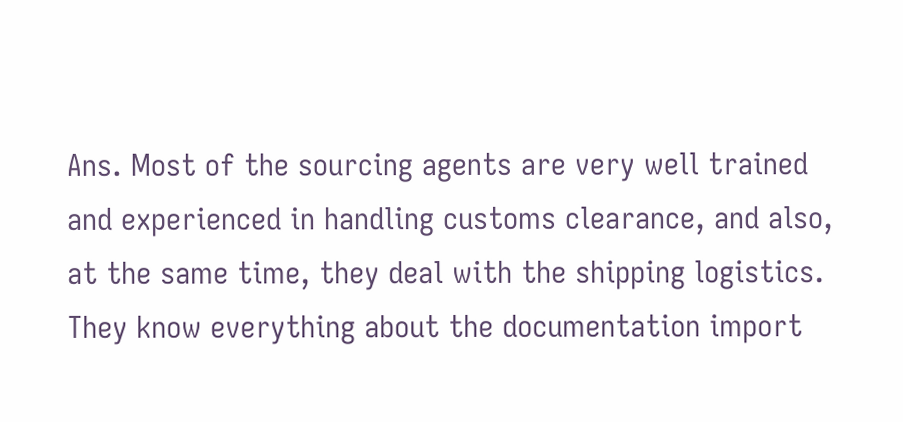Ans. Most of the sourcing agents are very well trained and experienced in handling customs clearance, and also, at the same time, they deal with the shipping logistics. They know everything about the documentation import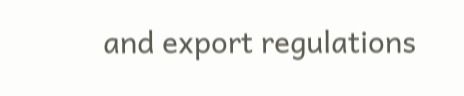and export regulations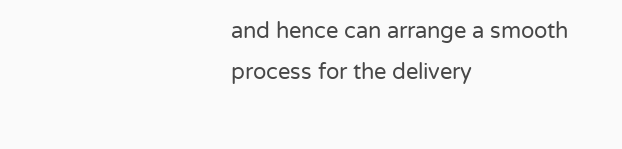and hence can arrange a smooth process for the delivery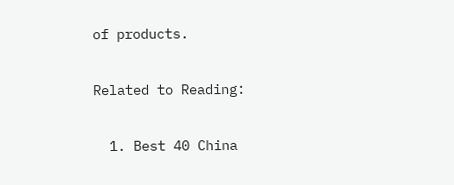of products.

Related to Reading:

  1. Best 40 China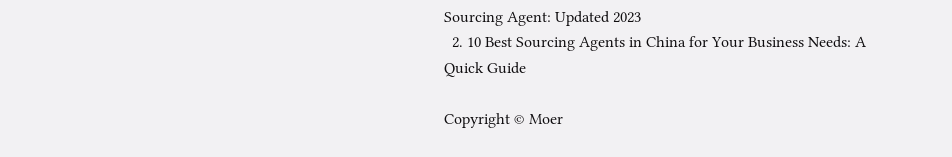Sourcing Agent: Updated 2023
  2. 10 Best Sourcing Agents in China for Your Business Needs: A Quick Guide

Copyright © Moer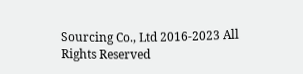Sourcing Co., Ltd 2016-2023 All Rights Reserved